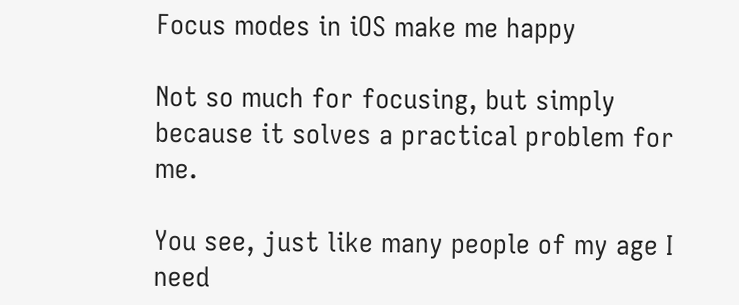Focus modes in iOS make me happy

Not so much for focusing, but simply because it solves a practical problem for me.

You see, just like many people of my age I need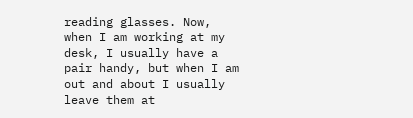reading glasses. Now, when I am working at my desk, I usually have a pair handy, but when I am out and about I usually leave them at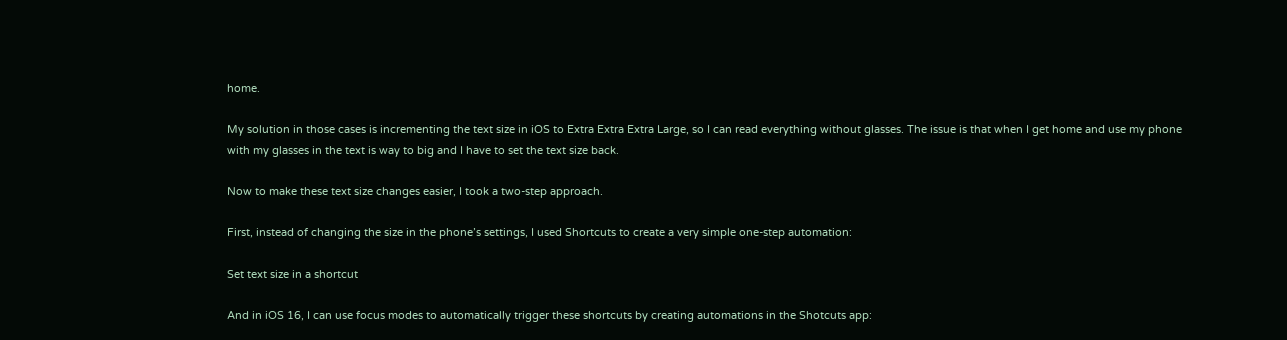home.

My solution in those cases is incrementing the text size in iOS to Extra Extra Extra Large, so I can read everything without glasses. The issue is that when I get home and use my phone with my glasses in the text is way to big and I have to set the text size back.

Now to make these text size changes easier, I took a two-step approach.

First, instead of changing the size in the phone’s settings, I used Shortcuts to create a very simple one-step automation:

Set text size in a shortcut

And in iOS 16, I can use focus modes to automatically trigger these shortcuts by creating automations in the Shotcuts app: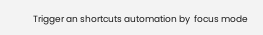Trigger an shortcuts automation by  focus mode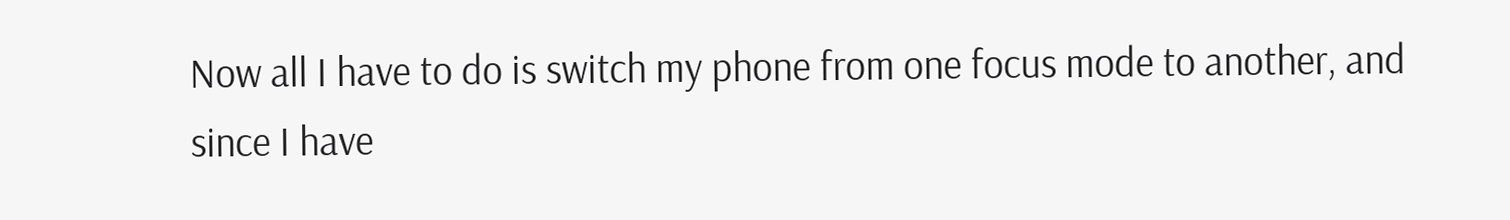Now all I have to do is switch my phone from one focus mode to another, and since I have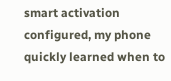smart activation configured, my phone quickly learned when to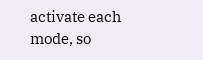activate each mode, so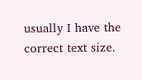usually I have the correct text size.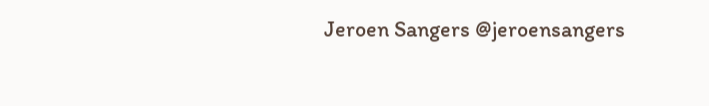Jeroen Sangers @jeroensangers